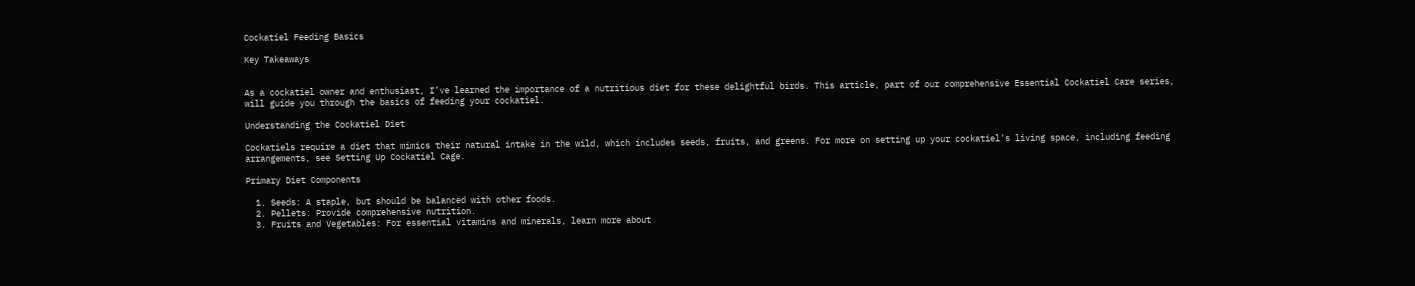Cockatiel Feeding Basics

Key Takeaways


As a cockatiel owner and enthusiast, I’ve learned the importance of a nutritious diet for these delightful birds. This article, part of our comprehensive Essential Cockatiel Care series, will guide you through the basics of feeding your cockatiel.

Understanding the Cockatiel Diet

Cockatiels require a diet that mimics their natural intake in the wild, which includes seeds, fruits, and greens. For more on setting up your cockatiel’s living space, including feeding arrangements, see Setting Up Cockatiel Cage.

Primary Diet Components

  1. Seeds: A staple, but should be balanced with other foods.
  2. Pellets: Provide comprehensive nutrition.
  3. Fruits and Vegetables: For essential vitamins and minerals, learn more about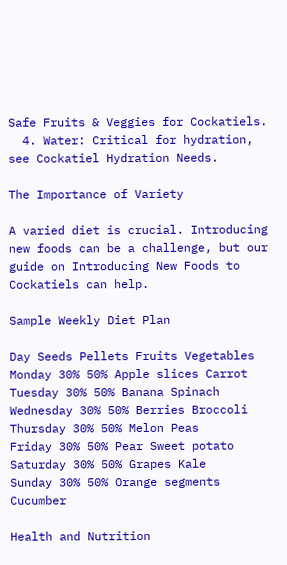Safe Fruits & Veggies for Cockatiels.
  4. Water: Critical for hydration, see Cockatiel Hydration Needs.

The Importance of Variety

A varied diet is crucial. Introducing new foods can be a challenge, but our guide on Introducing New Foods to Cockatiels can help.

Sample Weekly Diet Plan

Day Seeds Pellets Fruits Vegetables
Monday 30% 50% Apple slices Carrot
Tuesday 30% 50% Banana Spinach
Wednesday 30% 50% Berries Broccoli
Thursday 30% 50% Melon Peas
Friday 30% 50% Pear Sweet potato
Saturday 30% 50% Grapes Kale
Sunday 30% 50% Orange segments Cucumber

Health and Nutrition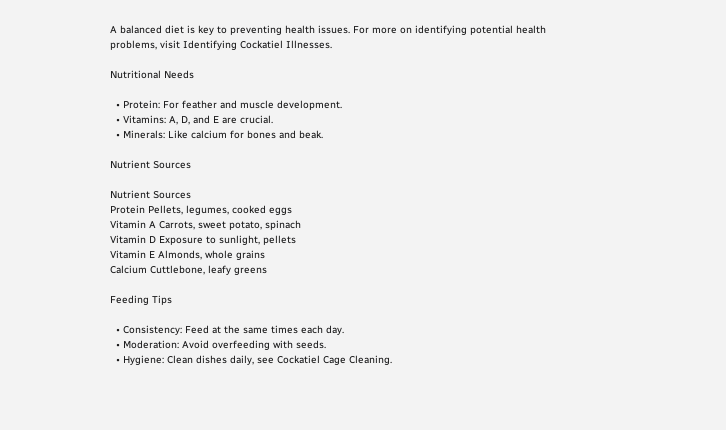A balanced diet is key to preventing health issues. For more on identifying potential health problems, visit Identifying Cockatiel Illnesses.

Nutritional Needs

  • Protein: For feather and muscle development.
  • Vitamins: A, D, and E are crucial.
  • Minerals: Like calcium for bones and beak.

Nutrient Sources

Nutrient Sources
Protein Pellets, legumes, cooked eggs
Vitamin A Carrots, sweet potato, spinach
Vitamin D Exposure to sunlight, pellets
Vitamin E Almonds, whole grains
Calcium Cuttlebone, leafy greens

Feeding Tips

  • Consistency: Feed at the same times each day.
  • Moderation: Avoid overfeeding with seeds.
  • Hygiene: Clean dishes daily, see Cockatiel Cage Cleaning.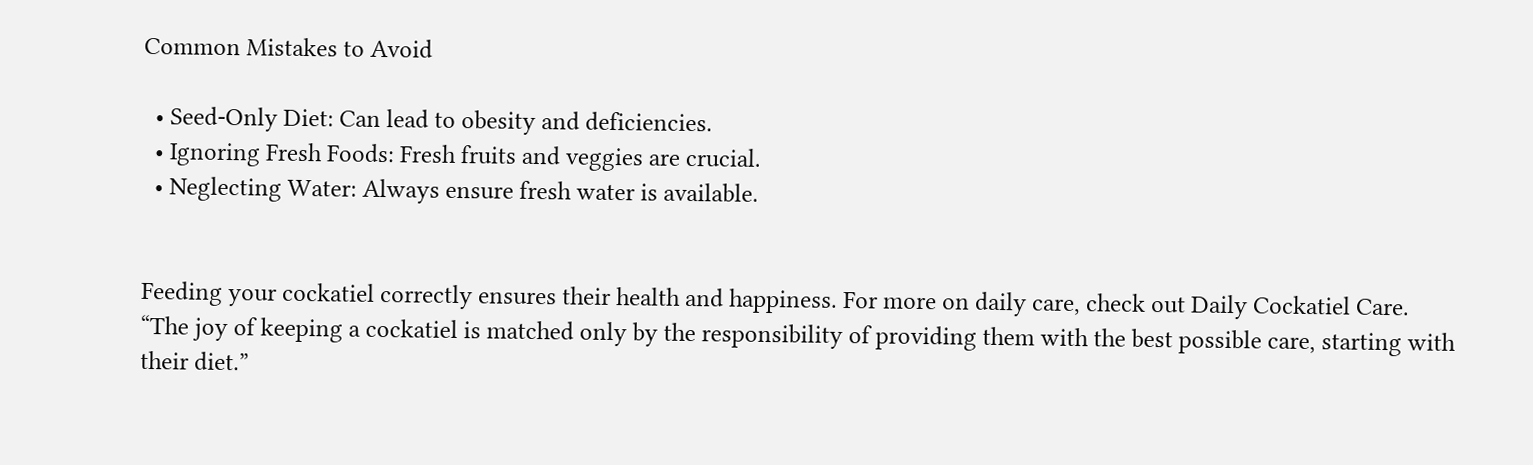Common Mistakes to Avoid

  • Seed-Only Diet: Can lead to obesity and deficiencies.
  • Ignoring Fresh Foods: Fresh fruits and veggies are crucial.
  • Neglecting Water: Always ensure fresh water is available.


Feeding your cockatiel correctly ensures their health and happiness. For more on daily care, check out Daily Cockatiel Care.
“The joy of keeping a cockatiel is matched only by the responsibility of providing them with the best possible care, starting with their diet.”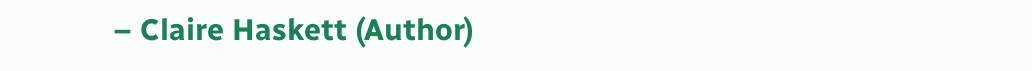– Claire Haskett (Author)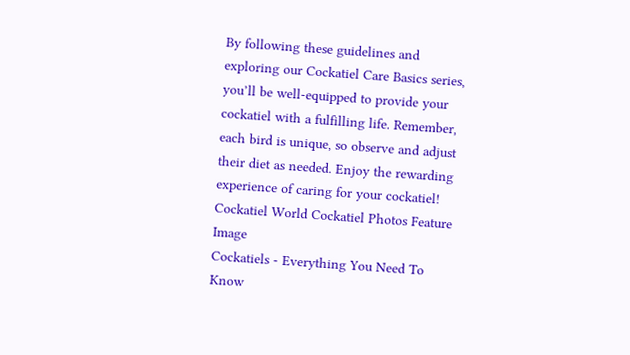By following these guidelines and exploring our Cockatiel Care Basics series, you’ll be well-equipped to provide your cockatiel with a fulfilling life. Remember, each bird is unique, so observe and adjust their diet as needed. Enjoy the rewarding experience of caring for your cockatiel!
Cockatiel World Cockatiel Photos Feature Image
Cockatiels - Everything You Need To Know